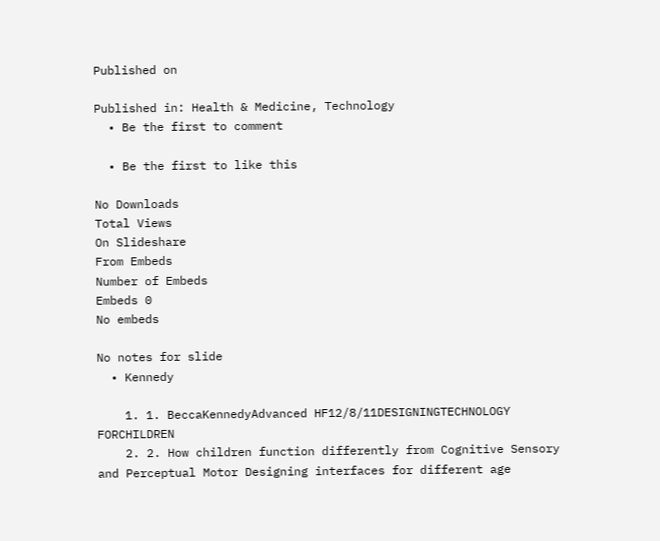Published on

Published in: Health & Medicine, Technology
  • Be the first to comment

  • Be the first to like this

No Downloads
Total Views
On Slideshare
From Embeds
Number of Embeds
Embeds 0
No embeds

No notes for slide
  • Kennedy

    1. 1. BeccaKennedyAdvanced HF12/8/11DESIGNINGTECHNOLOGY FORCHILDREN
    2. 2. How children function differently from Cognitive Sensory and Perceptual Motor Designing interfaces for different age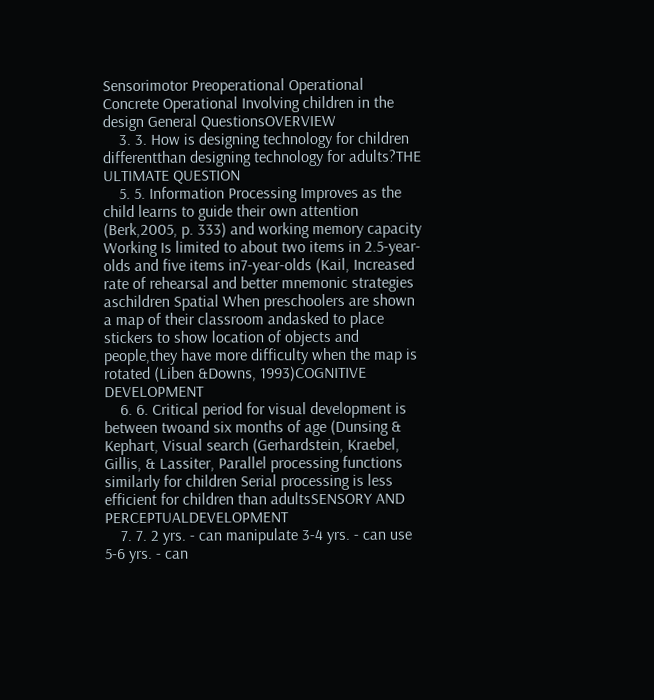Sensorimotor Preoperational Operational Concrete Operational Involving children in the design General QuestionsOVERVIEW
    3. 3. How is designing technology for children differentthan designing technology for adults?THE ULTIMATE QUESTION
    5. 5. Information Processing Improves as the child learns to guide their own attention (Berk,2005, p. 333) and working memory capacity Working Is limited to about two items in 2.5-year-olds and five items in7-year-olds (Kail, Increased rate of rehearsal and better mnemonic strategies aschildren Spatial When preschoolers are shown a map of their classroom andasked to place stickers to show location of objects and people,they have more difficulty when the map is rotated (Liben &Downs, 1993)COGNITIVE DEVELOPMENT
    6. 6. Critical period for visual development is between twoand six months of age (Dunsing & Kephart, Visual search (Gerhardstein, Kraebel, Gillis, & Lassiter, Parallel processing functions similarly for children Serial processing is less efficient for children than adultsSENSORY AND PERCEPTUALDEVELOPMENT
    7. 7. 2 yrs. - can manipulate 3-4 yrs. - can use 5-6 yrs. - can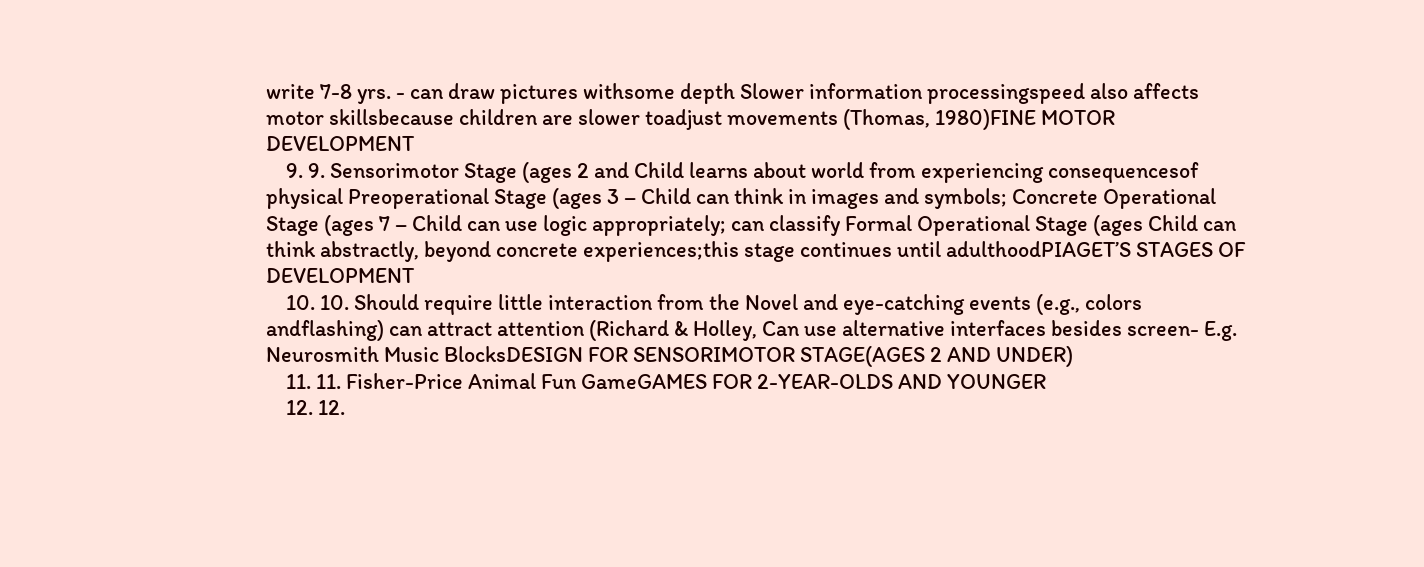write 7-8 yrs. - can draw pictures withsome depth Slower information processingspeed also affects motor skillsbecause children are slower toadjust movements (Thomas, 1980)FINE MOTOR DEVELOPMENT
    9. 9. Sensorimotor Stage (ages 2 and Child learns about world from experiencing consequencesof physical Preoperational Stage (ages 3 – Child can think in images and symbols; Concrete Operational Stage (ages 7 – Child can use logic appropriately; can classify Formal Operational Stage (ages Child can think abstractly, beyond concrete experiences;this stage continues until adulthoodPIAGET’S STAGES OF DEVELOPMENT
    10. 10. Should require little interaction from the Novel and eye-catching events (e.g., colors andflashing) can attract attention (Richard & Holley, Can use alternative interfaces besides screen- E.g. Neurosmith Music BlocksDESIGN FOR SENSORIMOTOR STAGE(AGES 2 AND UNDER)
    11. 11. Fisher-Price Animal Fun GameGAMES FOR 2-YEAR-OLDS AND YOUNGER
    12. 12.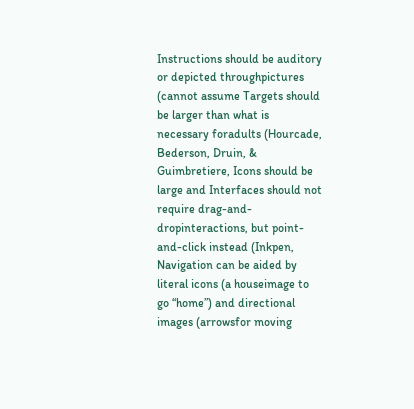Instructions should be auditory or depicted throughpictures (cannot assume Targets should be larger than what is necessary foradults (Hourcade, Bederson, Druin, & Guimbretiere, Icons should be large and Interfaces should not require drag-and-dropinteractions, but point-and-click instead (Inkpen, Navigation can be aided by literal icons (a houseimage to go “home”) and directional images (arrowsfor moving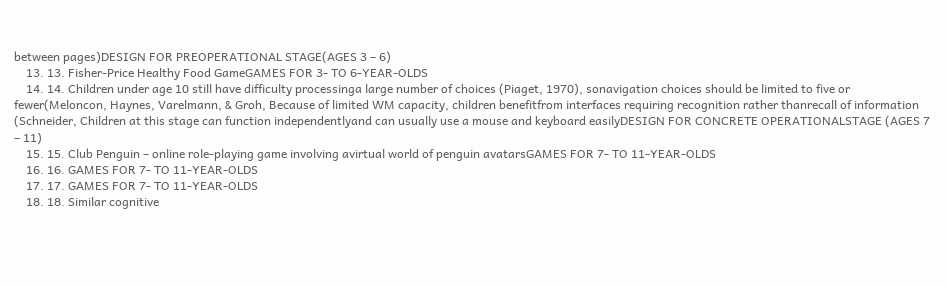between pages)DESIGN FOR PREOPERATIONAL STAGE(AGES 3 – 6)
    13. 13. Fisher-Price Healthy Food GameGAMES FOR 3- TO 6-YEAR-OLDS
    14. 14. Children under age 10 still have difficulty processinga large number of choices (Piaget, 1970), sonavigation choices should be limited to five or fewer(Meloncon, Haynes, Varelmann, & Groh, Because of limited WM capacity, children benefitfrom interfaces requiring recognition rather thanrecall of information (Schneider, Children at this stage can function independentlyand can usually use a mouse and keyboard easilyDESIGN FOR CONCRETE OPERATIONALSTAGE (AGES 7 – 11)
    15. 15. Club Penguin – online role-playing game involving avirtual world of penguin avatarsGAMES FOR 7- TO 11-YEAR-OLDS
    16. 16. GAMES FOR 7- TO 11-YEAR-OLDS
    17. 17. GAMES FOR 7- TO 11-YEAR-OLDS
    18. 18. Similar cognitive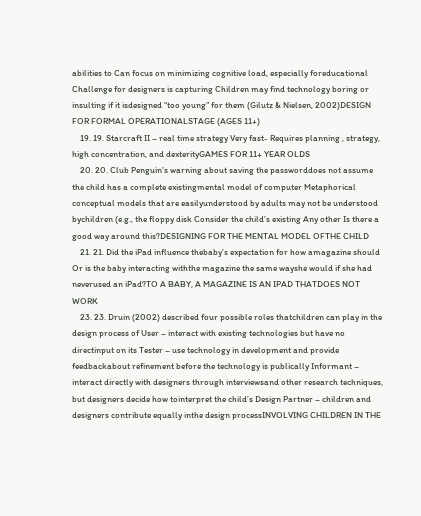abilities to Can focus on minimizing cognitive load, especially foreducational Challenge for designers is capturing Children may find technology boring or insulting if it isdesigned “too young” for them (Gilutz & Nielsen, 2002)DESIGN FOR FORMAL OPERATIONALSTAGE (AGES 11+)
    19. 19. Starcraft II – real time strategy Very fast- Requires planning , strategy, high concentration, and dexterityGAMES FOR 11+ YEAR OLDS
    20. 20. Club Penguin’s warning about saving the passworddoes not assume the child has a complete existingmental model of computer Metaphorical conceptual models that are easilyunderstood by adults may not be understood bychildren (e.g., the floppy disk Consider the child’s existing Any other Is there a good way around this?DESIGNING FOR THE MENTAL MODEL OFTHE CHILD
    21. 21. Did the iPad influence thebaby’s expectation for how amagazine should Or is the baby interacting withthe magazine the same wayshe would if she had neverused an iPad?TO A BABY, A MAGAZINE IS AN IPAD THATDOES NOT WORK
    23. 23. Druin (2002) described four possible roles thatchildren can play in the design process of User – interact with existing technologies but have no directinput on its Tester – use technology in development and provide feedbackabout refinement before the technology is publically Informant – interact directly with designers through interviewsand other research techniques, but designers decide how tointerpret the child’s Design Partner – children and designers contribute equally inthe design processINVOLVING CHILDREN IN THE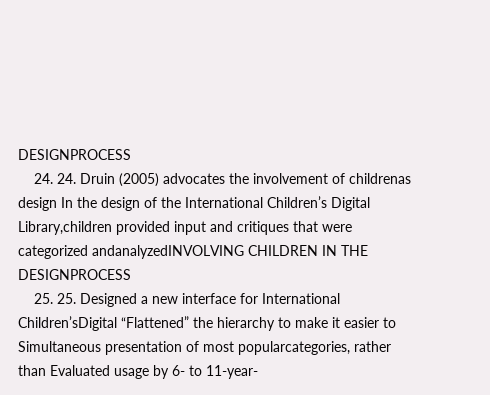DESIGNPROCESS
    24. 24. Druin (2005) advocates the involvement of childrenas design In the design of the International Children’s Digital Library,children provided input and critiques that were categorized andanalyzedINVOLVING CHILDREN IN THE DESIGNPROCESS
    25. 25. Designed a new interface for International Children’sDigital “Flattened” the hierarchy to make it easier to Simultaneous presentation of most popularcategories, rather than Evaluated usage by 6- to 11-year-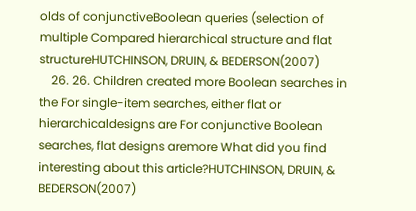olds of conjunctiveBoolean queries (selection of multiple Compared hierarchical structure and flat structureHUTCHINSON, DRUIN, & BEDERSON(2007)
    26. 26. Children created more Boolean searches in the For single-item searches, either flat or hierarchicaldesigns are For conjunctive Boolean searches, flat designs aremore What did you find interesting about this article?HUTCHINSON, DRUIN, & BEDERSON(2007)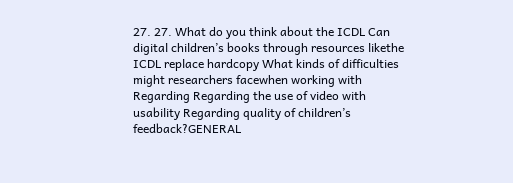27. 27. What do you think about the ICDL Can digital children’s books through resources likethe ICDL replace hardcopy What kinds of difficulties might researchers facewhen working with Regarding Regarding the use of video with usability Regarding quality of children’s feedback?GENERAL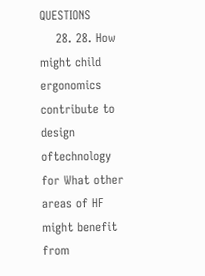QUESTIONS
    28. 28. How might child ergonomics contribute to design oftechnology for What other areas of HF might benefit from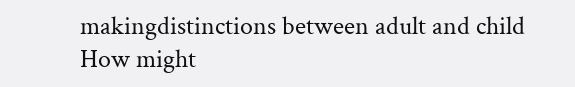makingdistinctions between adult and child How might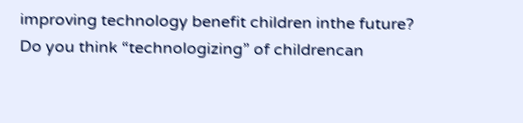improving technology benefit children inthe future? Do you think “technologizing” of childrencan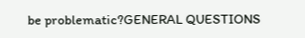be problematic?GENERAL QUESTIONS